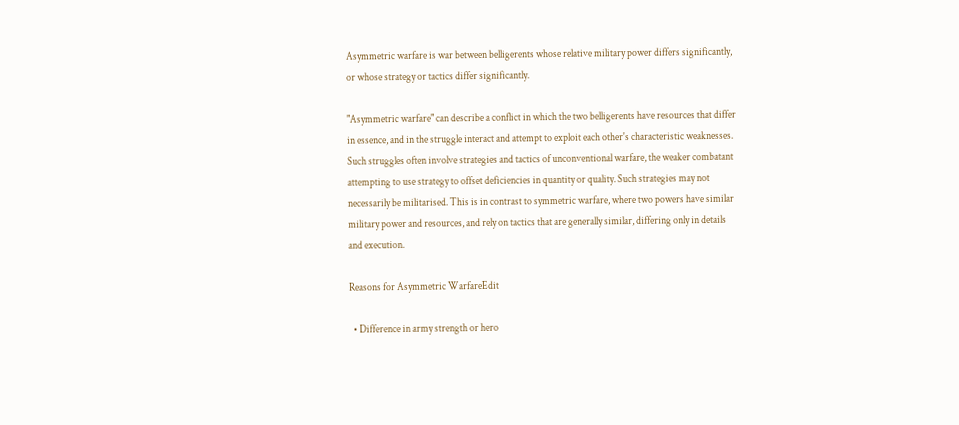Asymmetric warfare is war between belligerents whose relative military power differs significantly, or whose strategy or tactics differ significantly.

"Asymmetric warfare" can describe a conflict in which the two belligerents have resources that differ in essence, and in the struggle interact and attempt to exploit each other's characteristic weaknesses. Such struggles often involve strategies and tactics of unconventional warfare, the weaker combatant attempting to use strategy to offset deficiencies in quantity or quality. Such strategies may not necessarily be militarised. This is in contrast to symmetric warfare, where two powers have similar military power and resources, and rely on tactics that are generally similar, differing only in details and execution.

Reasons for Asymmetric WarfareEdit

  • Difference in army strength or hero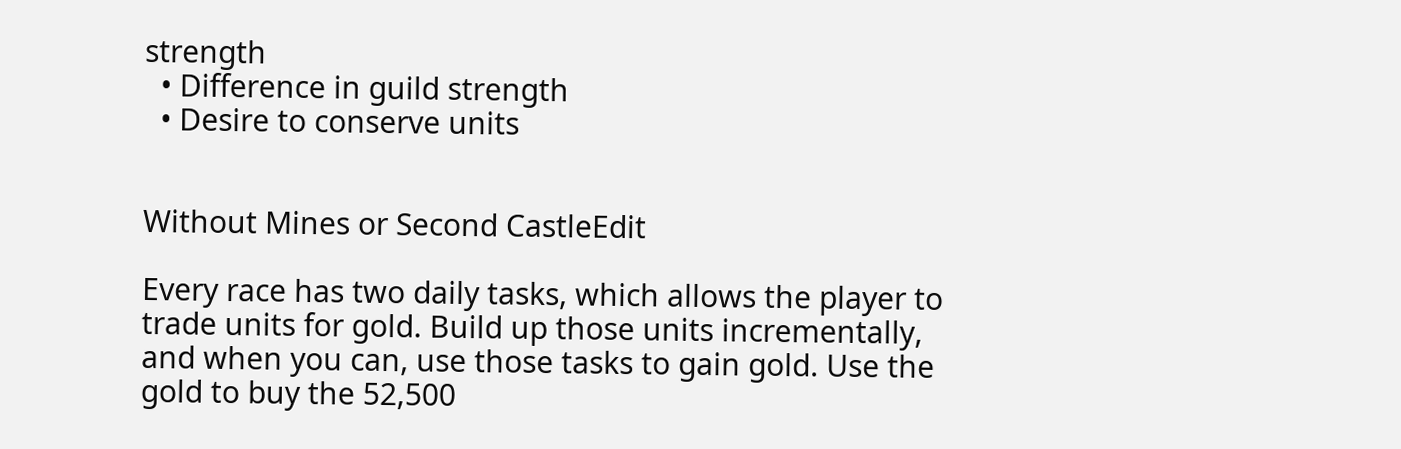strength
  • Difference in guild strength
  • Desire to conserve units


Without Mines or Second CastleEdit

Every race has two daily tasks, which allows the player to trade units for gold. Build up those units incrementally, and when you can, use those tasks to gain gold. Use the gold to buy the 52,500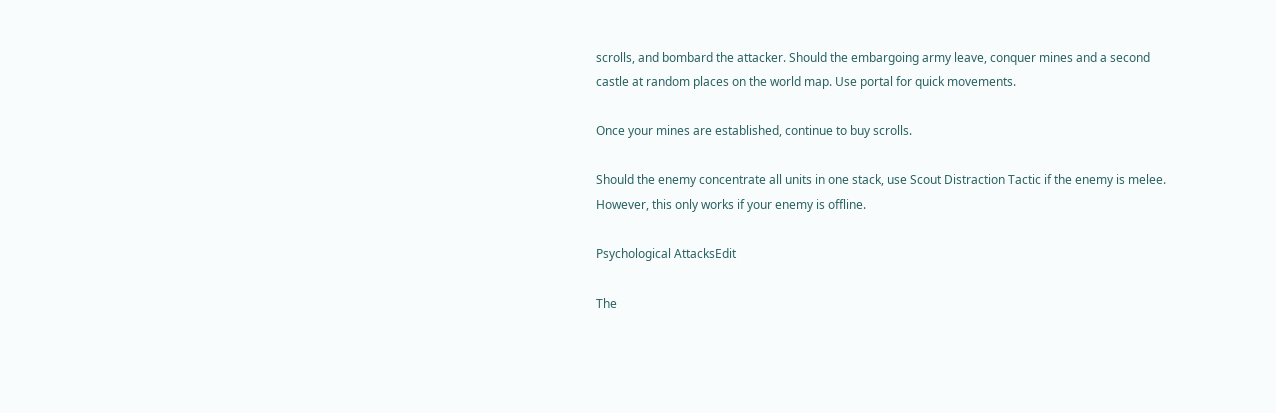scrolls, and bombard the attacker. Should the embargoing army leave, conquer mines and a second castle at random places on the world map. Use portal for quick movements.

Once your mines are established, continue to buy scrolls.

Should the enemy concentrate all units in one stack, use Scout Distraction Tactic if the enemy is melee. However, this only works if your enemy is offline.

Psychological AttacksEdit

The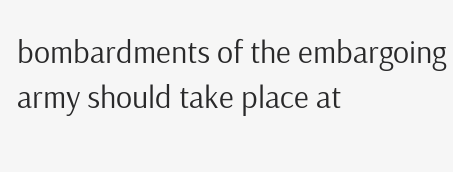bombardments of the embargoing army should take place at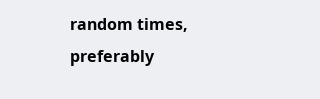random times, preferably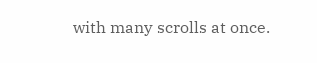with many scrolls at once.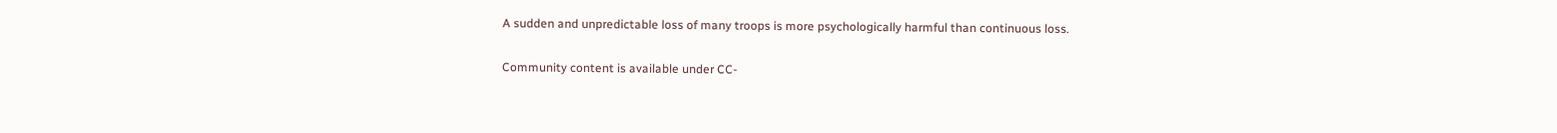A sudden and unpredictable loss of many troops is more psychologically harmful than continuous loss.

Community content is available under CC-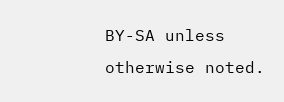BY-SA unless otherwise noted.